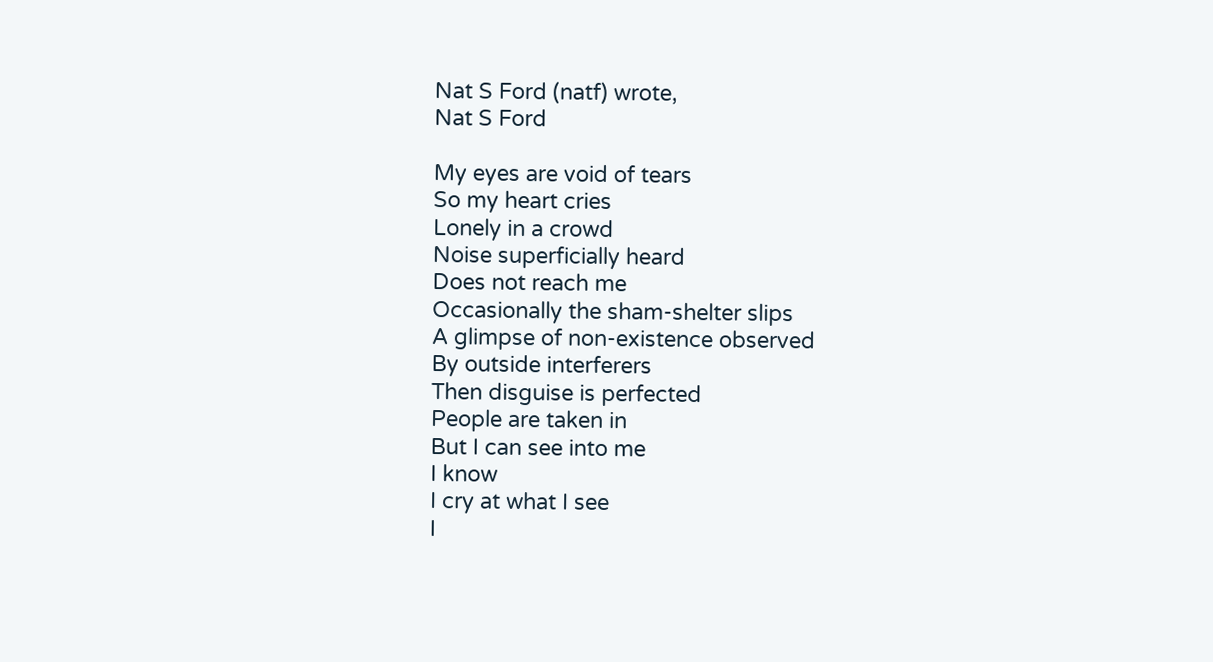Nat S Ford (natf) wrote,
Nat S Ford

My eyes are void of tears
So my heart cries
Lonely in a crowd
Noise superficially heard
Does not reach me
Occasionally the sham-shelter slips
A glimpse of non-existence observed
By outside interferers
Then disguise is perfected
People are taken in
But I can see into me
I know
I cry at what I see
I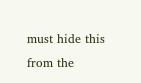must hide this from the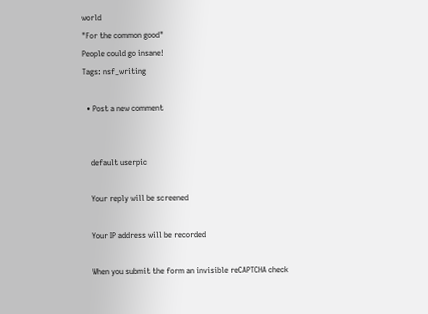world
"For the common good"
People could go insane!
Tags: nsf_writing

  • Post a new comment


    default userpic

    Your reply will be screened

    Your IP address will be recorded

    When you submit the form an invisible reCAPTCHA check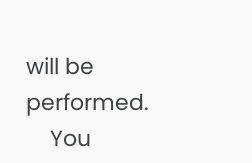will be performed.
    You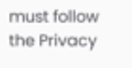must follow the Privacy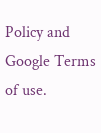Policy and Google Terms of use.